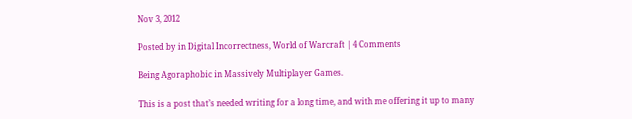Nov 3, 2012

Posted by in Digital Incorrectness, World of Warcraft | 4 Comments

Being Agoraphobic in Massively Multiplayer Games.

This is a post that’s needed writing for a long time, and with me offering it up to many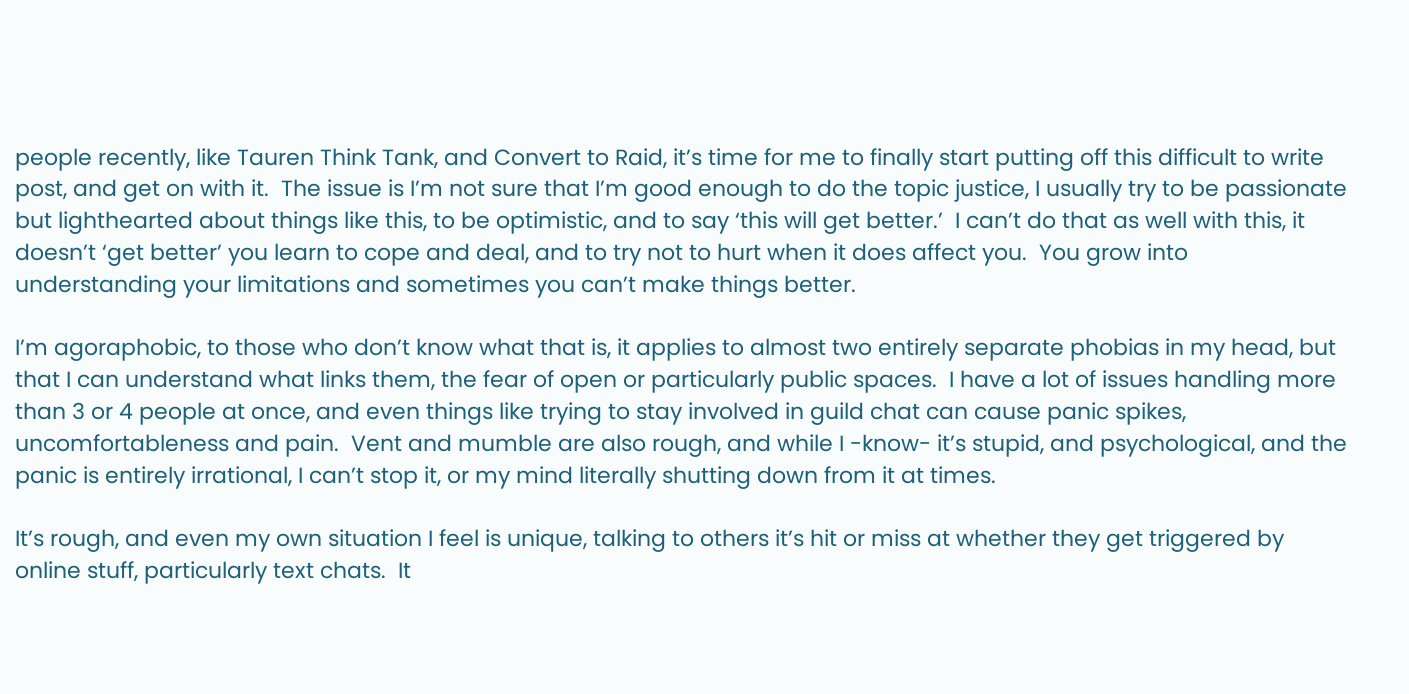people recently, like Tauren Think Tank, and Convert to Raid, it’s time for me to finally start putting off this difficult to write post, and get on with it.  The issue is I’m not sure that I’m good enough to do the topic justice, I usually try to be passionate but lighthearted about things like this, to be optimistic, and to say ‘this will get better.’  I can’t do that as well with this, it doesn’t ‘get better’ you learn to cope and deal, and to try not to hurt when it does affect you.  You grow into understanding your limitations and sometimes you can’t make things better.

I’m agoraphobic, to those who don’t know what that is, it applies to almost two entirely separate phobias in my head, but that I can understand what links them, the fear of open or particularly public spaces.  I have a lot of issues handling more than 3 or 4 people at once, and even things like trying to stay involved in guild chat can cause panic spikes, uncomfortableness and pain.  Vent and mumble are also rough, and while I -know- it’s stupid, and psychological, and the panic is entirely irrational, I can’t stop it, or my mind literally shutting down from it at times.

It’s rough, and even my own situation I feel is unique, talking to others it’s hit or miss at whether they get triggered by online stuff, particularly text chats.  It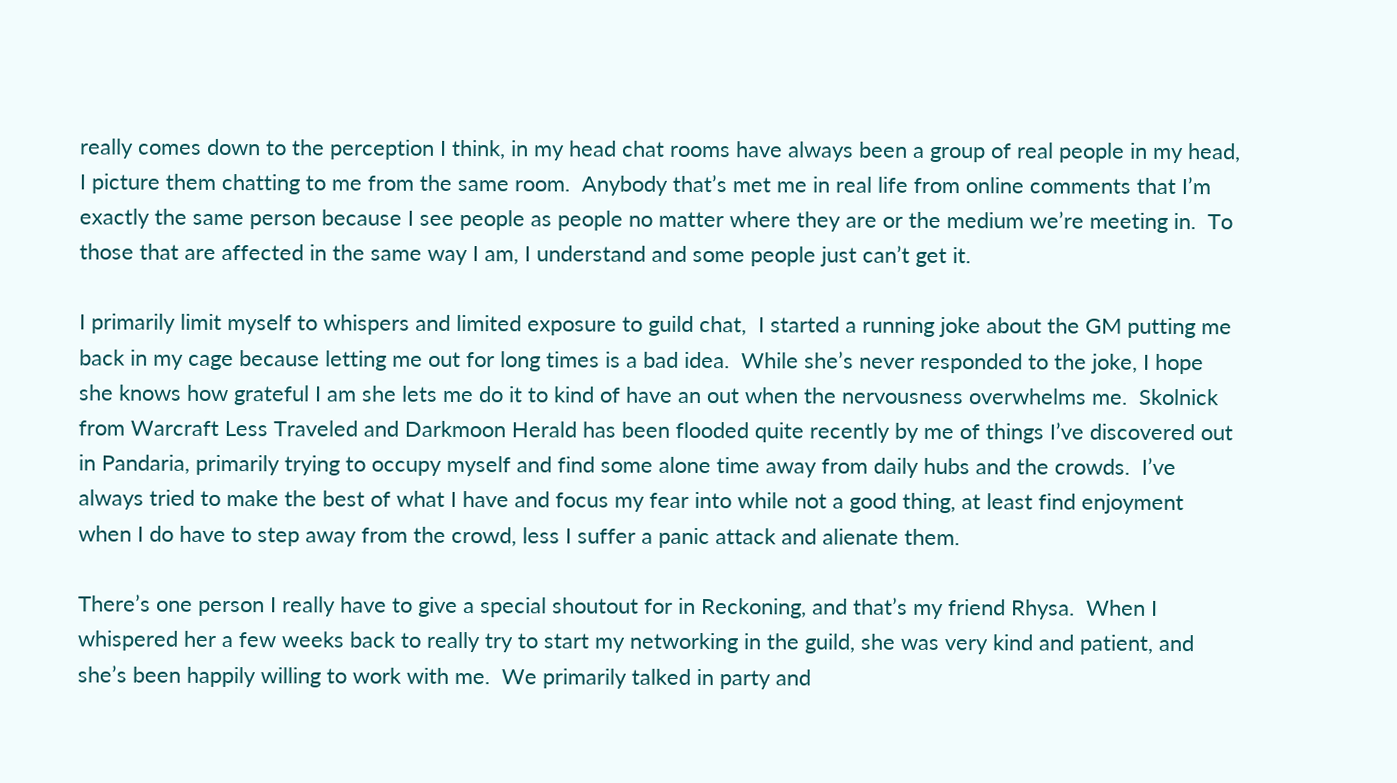really comes down to the perception I think, in my head chat rooms have always been a group of real people in my head, I picture them chatting to me from the same room.  Anybody that’s met me in real life from online comments that I’m exactly the same person because I see people as people no matter where they are or the medium we’re meeting in.  To those that are affected in the same way I am, I understand and some people just can’t get it.

I primarily limit myself to whispers and limited exposure to guild chat,  I started a running joke about the GM putting me back in my cage because letting me out for long times is a bad idea.  While she’s never responded to the joke, I hope she knows how grateful I am she lets me do it to kind of have an out when the nervousness overwhelms me.  Skolnick from Warcraft Less Traveled and Darkmoon Herald has been flooded quite recently by me of things I’ve discovered out in Pandaria, primarily trying to occupy myself and find some alone time away from daily hubs and the crowds.  I’ve always tried to make the best of what I have and focus my fear into while not a good thing, at least find enjoyment when I do have to step away from the crowd, less I suffer a panic attack and alienate them.

There’s one person I really have to give a special shoutout for in Reckoning, and that’s my friend Rhysa.  When I whispered her a few weeks back to really try to start my networking in the guild, she was very kind and patient, and she’s been happily willing to work with me.  We primarily talked in party and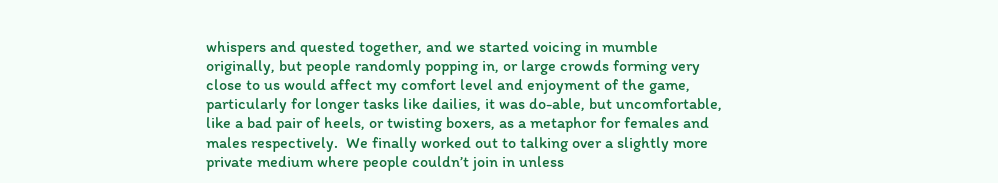whispers and quested together, and we started voicing in mumble originally, but people randomly popping in, or large crowds forming very close to us would affect my comfort level and enjoyment of the game, particularly for longer tasks like dailies, it was do-able, but uncomfortable, like a bad pair of heels, or twisting boxers, as a metaphor for females and males respectively.  We finally worked out to talking over a slightly more private medium where people couldn’t join in unless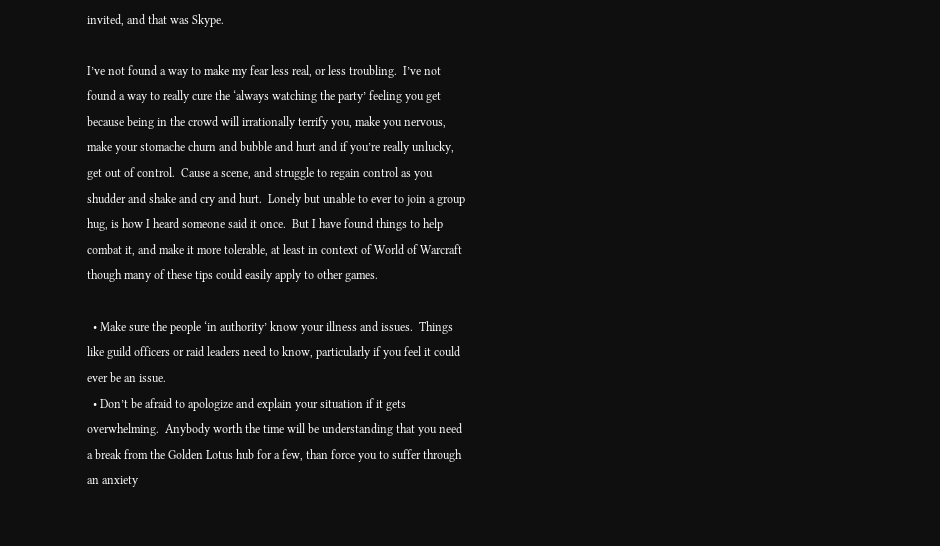invited, and that was Skype.

I’ve not found a way to make my fear less real, or less troubling.  I’ve not found a way to really cure the ‘always watching the party’ feeling you get because being in the crowd will irrationally terrify you, make you nervous, make your stomache churn and bubble and hurt and if you’re really unlucky, get out of control.  Cause a scene, and struggle to regain control as you shudder and shake and cry and hurt.  Lonely but unable to ever to join a group hug, is how I heard someone said it once.  But I have found things to help combat it, and make it more tolerable, at least in context of World of Warcraft though many of these tips could easily apply to other games.

  • Make sure the people ‘in authority’ know your illness and issues.  Things like guild officers or raid leaders need to know, particularly if you feel it could ever be an issue.
  • Don’t be afraid to apologize and explain your situation if it gets overwhelming.  Anybody worth the time will be understanding that you need a break from the Golden Lotus hub for a few, than force you to suffer through an anxiety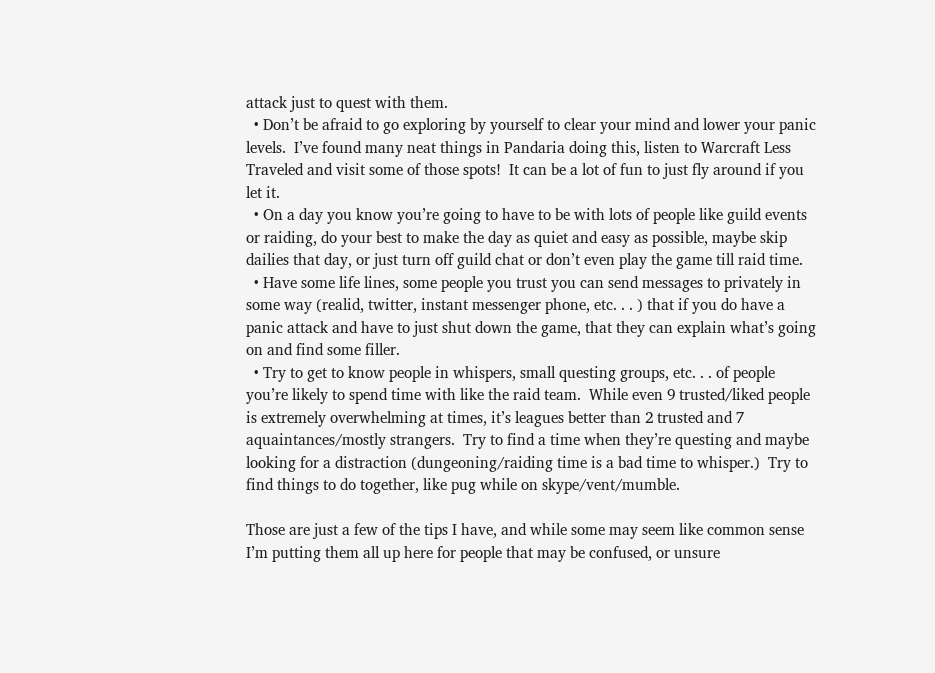attack just to quest with them.
  • Don’t be afraid to go exploring by yourself to clear your mind and lower your panic levels.  I’ve found many neat things in Pandaria doing this, listen to Warcraft Less Traveled and visit some of those spots!  It can be a lot of fun to just fly around if you let it.
  • On a day you know you’re going to have to be with lots of people like guild events or raiding, do your best to make the day as quiet and easy as possible, maybe skip dailies that day, or just turn off guild chat or don’t even play the game till raid time.
  • Have some life lines, some people you trust you can send messages to privately in some way (realid, twitter, instant messenger phone, etc. . . ) that if you do have a panic attack and have to just shut down the game, that they can explain what’s going on and find some filler.
  • Try to get to know people in whispers, small questing groups, etc. . . of people you’re likely to spend time with like the raid team.  While even 9 trusted/liked people is extremely overwhelming at times, it’s leagues better than 2 trusted and 7 aquaintances/mostly strangers.  Try to find a time when they’re questing and maybe looking for a distraction (dungeoning/raiding time is a bad time to whisper.)  Try to find things to do together, like pug while on skype/vent/mumble.

Those are just a few of the tips I have, and while some may seem like common sense I’m putting them all up here for people that may be confused, or unsure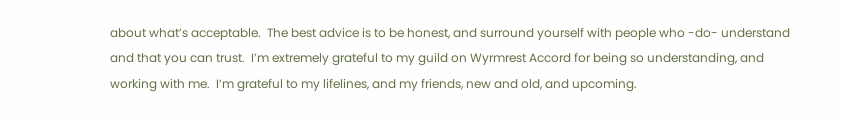about what’s acceptable.  The best advice is to be honest, and surround yourself with people who -do- understand and that you can trust.  I’m extremely grateful to my guild on Wyrmrest Accord for being so understanding, and working with me.  I’m grateful to my lifelines, and my friends, new and old, and upcoming.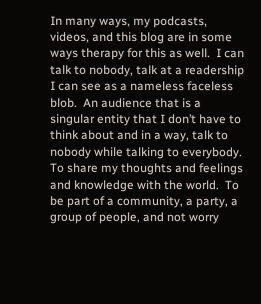In many ways, my podcasts, videos, and this blog are in some ways therapy for this as well.  I can talk to nobody, talk at a readership I can see as a nameless faceless blob.  An audience that is a singular entity that I don’t have to think about and in a way, talk to nobody while talking to everybody.  To share my thoughts and feelings and knowledge with the world.  To be part of a community, a party, a group of people, and not worry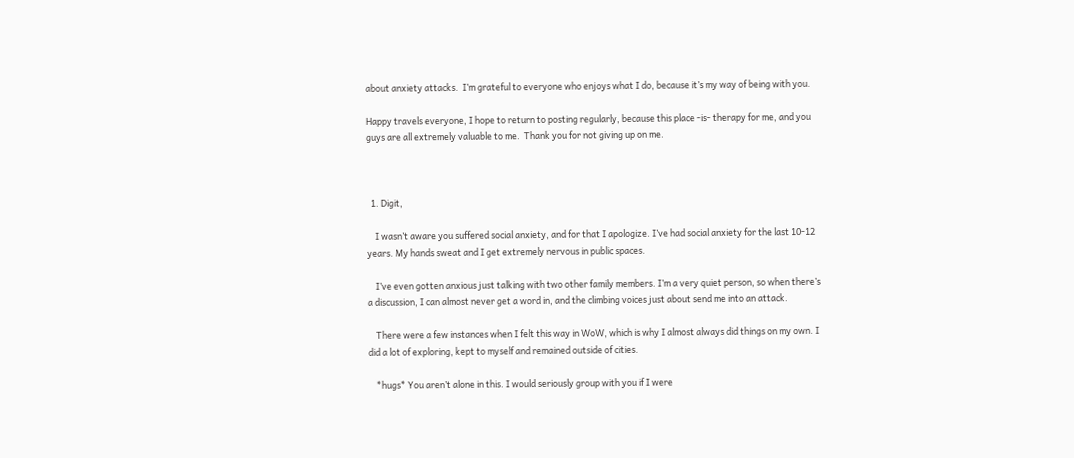about anxiety attacks.  I’m grateful to everyone who enjoys what I do, because it’s my way of being with you.

Happy travels everyone, I hope to return to posting regularly, because this place -is- therapy for me, and you guys are all extremely valuable to me.  Thank you for not giving up on me.



  1. Digit,

    I wasn’t aware you suffered social anxiety, and for that I apologize. I’ve had social anxiety for the last 10-12 years. My hands sweat and I get extremely nervous in public spaces.

    I’ve even gotten anxious just talking with two other family members. I’m a very quiet person, so when there’s a discussion, I can almost never get a word in, and the climbing voices just about send me into an attack.

    There were a few instances when I felt this way in WoW, which is why I almost always did things on my own. I did a lot of exploring, kept to myself and remained outside of cities.

    *hugs* You aren’t alone in this. I would seriously group with you if I were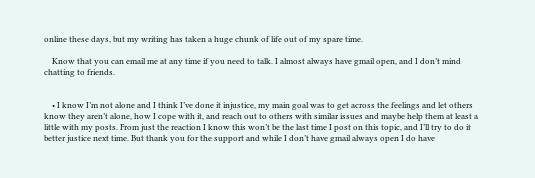online these days, but my writing has taken a huge chunk of life out of my spare time.

    Know that you can email me at any time if you need to talk. I almost always have gmail open, and I don’t mind chatting to friends.


    • I know I’m not alone and I think I’ve done it injustice, my main goal was to get across the feelings and let others know they aren’t alone, how I cope with it, and reach out to others with similar issues and maybe help them at least a little with my posts. From just the reaction I know this won’t be the last time I post on this topic, and I’ll try to do it better justice next time. But thank you for the support and while I don’t have gmail always open I do have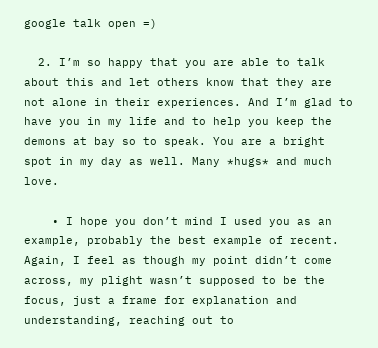google talk open =)

  2. I’m so happy that you are able to talk about this and let others know that they are not alone in their experiences. And I’m glad to have you in my life and to help you keep the demons at bay so to speak. You are a bright spot in my day as well. Many *hugs* and much love.

    • I hope you don’t mind I used you as an example, probably the best example of recent. Again, I feel as though my point didn’t come across, my plight wasn’t supposed to be the focus, just a frame for explanation and understanding, reaching out to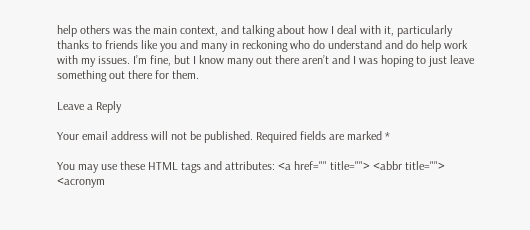help others was the main context, and talking about how I deal with it, particularly thanks to friends like you and many in reckoning who do understand and do help work with my issues. I’m fine, but I know many out there aren’t and I was hoping to just leave something out there for them.

Leave a Reply

Your email address will not be published. Required fields are marked *

You may use these HTML tags and attributes: <a href="" title=""> <abbr title=""> <acronym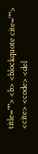title=""> <b> <blockquote cite=""> <cite> <code> <del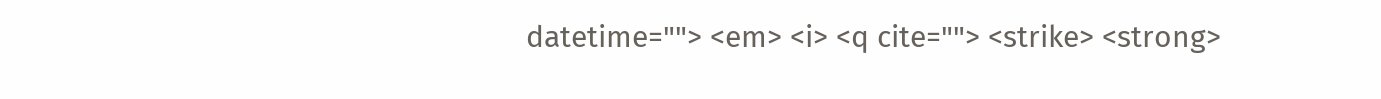datetime=""> <em> <i> <q cite=""> <strike> <strong>